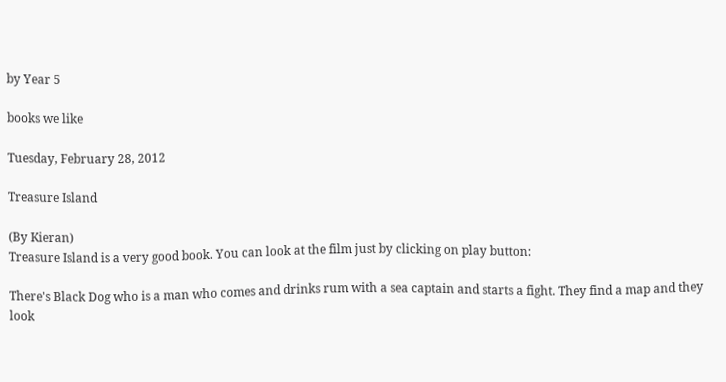by Year 5

books we like

Tuesday, February 28, 2012

Treasure Island

(By Kieran)
Treasure Island is a very good book. You can look at the film just by clicking on play button:

There's Black Dog who is a man who comes and drinks rum with a sea captain and starts a fight. They find a map and they look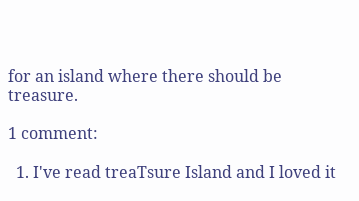for an island where there should be treasure.

1 comment:

  1. I've read treaTsure Island and I loved it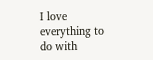I love everything to do with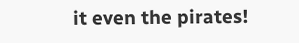it even the pirates!